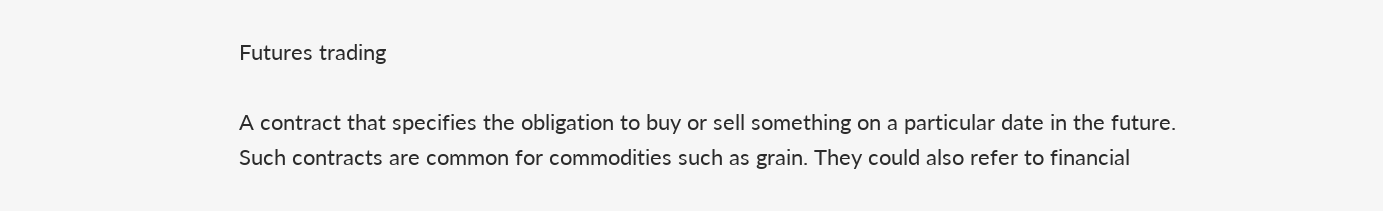Futures trading

A contract that specifies the obligation to buy or sell something on a particular date in the future. Such contracts are common for commodities such as grain. They could also refer to financial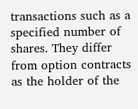transactions such as a specified number of shares. They differ from option contracts as the holder of the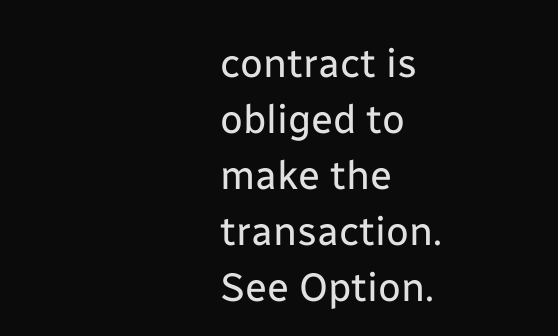contract is obliged to make the transaction. See Option.